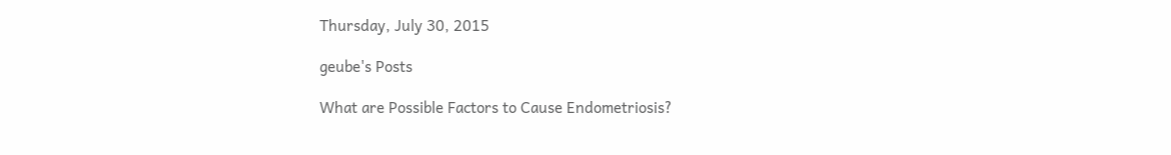Thursday, July 30, 2015

geube's Posts

What are Possible Factors to Cause Endometriosis?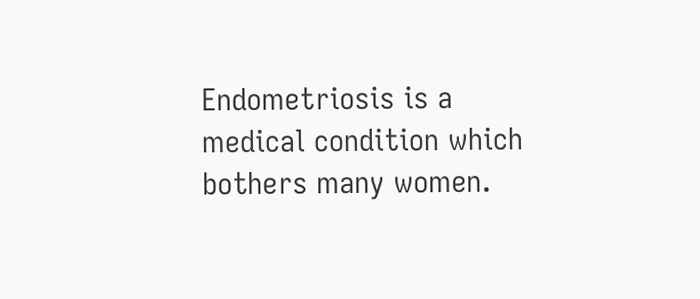Endometriosis is a medical condition which bothers many women.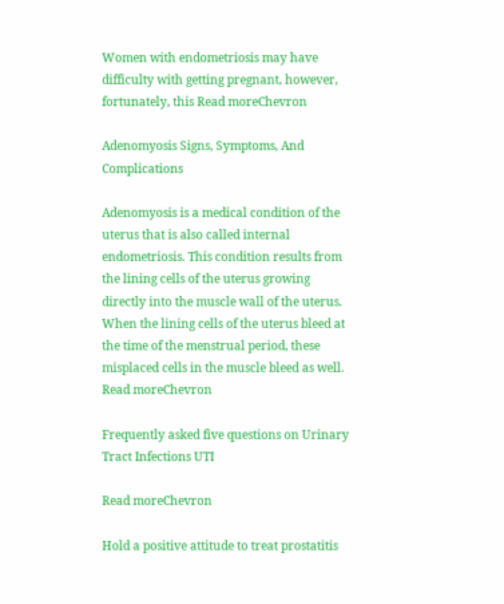Women with endometriosis may have difficulty with getting pregnant, however, fortunately, this Read moreChevron

Adenomyosis Signs, Symptoms, And Complications

Adenomyosis is a medical condition of the uterus that is also called internal endometriosis. This condition results from the lining cells of the uterus growing directly into the muscle wall of the uterus. When the lining cells of the uterus bleed at the time of the menstrual period, these misplaced cells in the muscle bleed as well.
Read moreChevron

Frequently asked five questions on Urinary Tract Infections UTI

Read moreChevron

Hold a positive attitude to treat prostatitis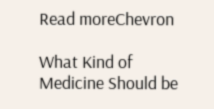Read moreChevron

What Kind of Medicine Should be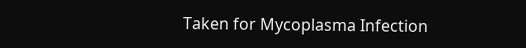Taken for Mycoplasma Infection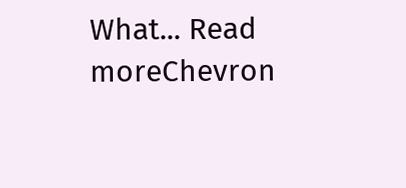What... Read moreChevron